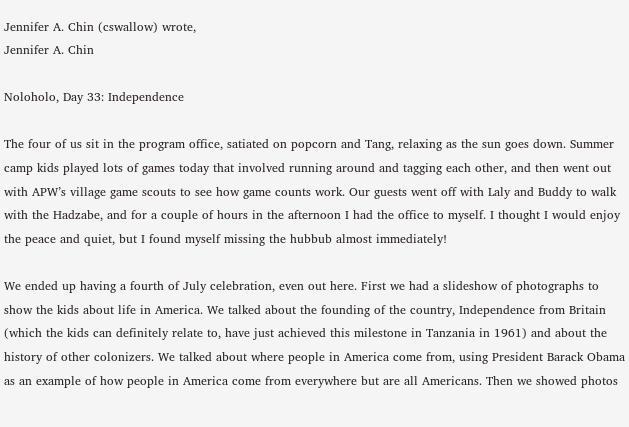Jennifer A. Chin (cswallow) wrote,
Jennifer A. Chin

Noloholo, Day 33: Independence

The four of us sit in the program office, satiated on popcorn and Tang, relaxing as the sun goes down. Summer camp kids played lots of games today that involved running around and tagging each other, and then went out with APW’s village game scouts to see how game counts work. Our guests went off with Laly and Buddy to walk with the Hadzabe, and for a couple of hours in the afternoon I had the office to myself. I thought I would enjoy the peace and quiet, but I found myself missing the hubbub almost immediately!

We ended up having a fourth of July celebration, even out here. First we had a slideshow of photographs to show the kids about life in America. We talked about the founding of the country, Independence from Britain (which the kids can definitely relate to, have just achieved this milestone in Tanzania in 1961) and about the history of other colonizers. We talked about where people in America come from, using President Barack Obama as an example of how people in America come from everywhere but are all Americans. Then we showed photos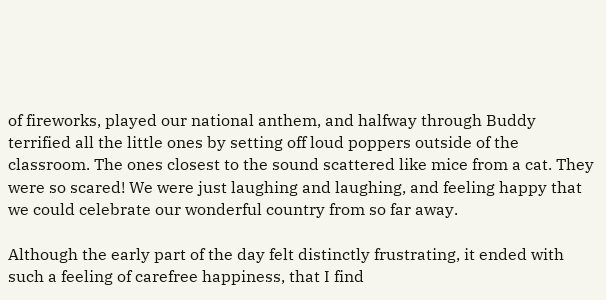of fireworks, played our national anthem, and halfway through Buddy terrified all the little ones by setting off loud poppers outside of the classroom. The ones closest to the sound scattered like mice from a cat. They were so scared! We were just laughing and laughing, and feeling happy that we could celebrate our wonderful country from so far away.

Although the early part of the day felt distinctly frustrating, it ended with such a feeling of carefree happiness, that I find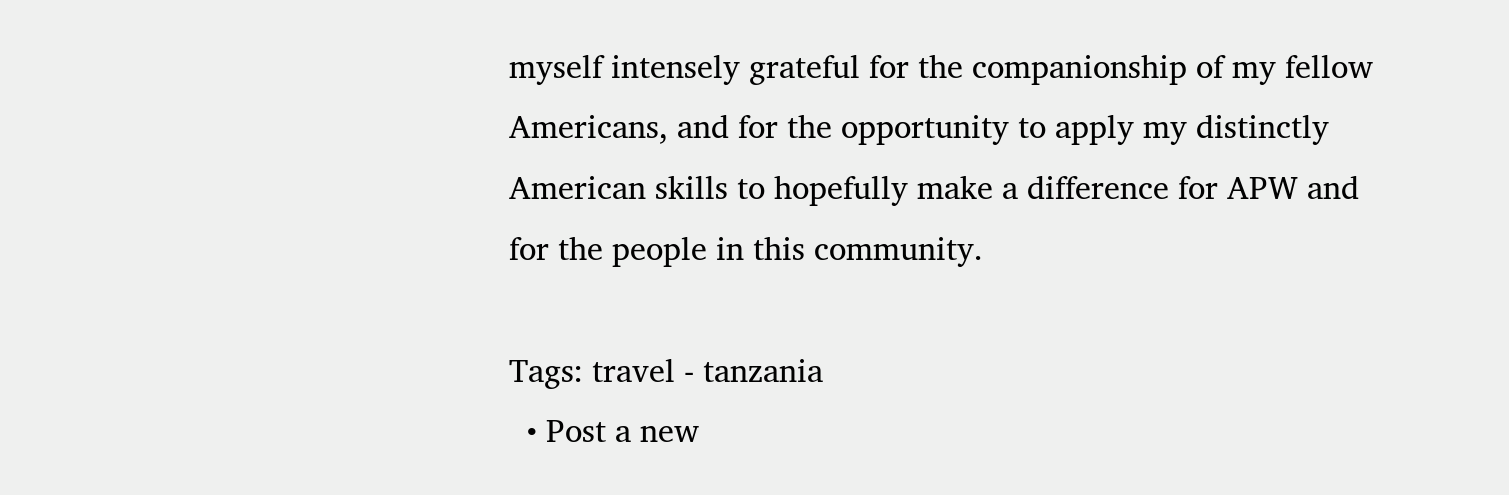myself intensely grateful for the companionship of my fellow Americans, and for the opportunity to apply my distinctly American skills to hopefully make a difference for APW and for the people in this community.

Tags: travel - tanzania
  • Post a new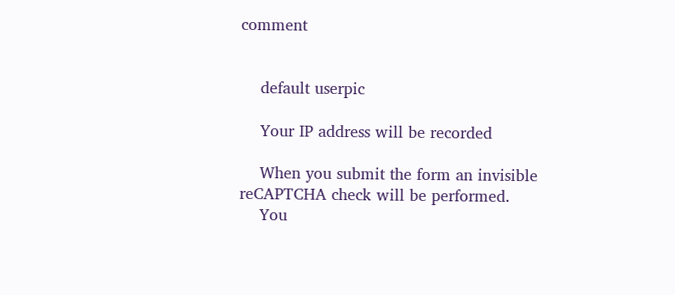comment


    default userpic

    Your IP address will be recorded

    When you submit the form an invisible reCAPTCHA check will be performed.
    You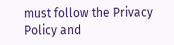must follow the Privacy Policy and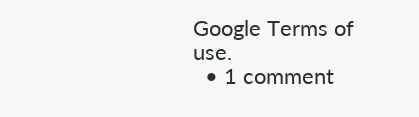Google Terms of use.
  • 1 comment